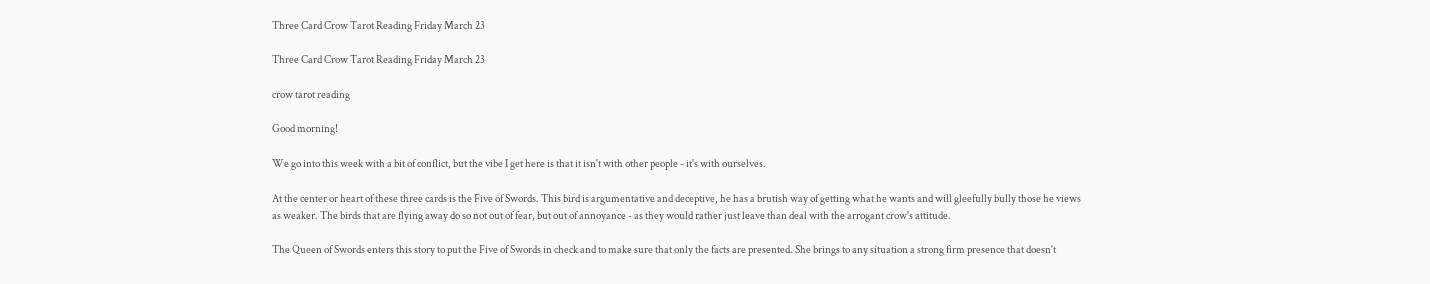Three Card Crow Tarot Reading Friday March 23

Three Card Crow Tarot Reading Friday March 23

crow tarot reading

Good morning!

We go into this week with a bit of conflict, but the vibe I get here is that it isn't with other people - it's with ourselves.

At the center or heart of these three cards is the Five of Swords. This bird is argumentative and deceptive, he has a brutish way of getting what he wants and will gleefully bully those he views as weaker. The birds that are flying away do so not out of fear, but out of annoyance - as they would rather just leave than deal with the arrogant crow's attitude.

The Queen of Swords enters this story to put the Five of Swords in check and to make sure that only the facts are presented. She brings to any situation a strong firm presence that doesn't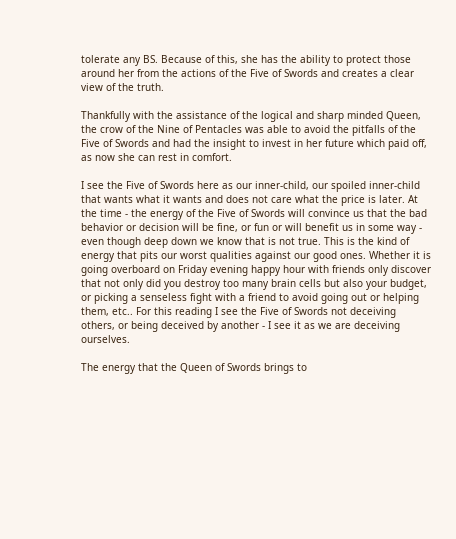tolerate any BS. Because of this, she has the ability to protect those around her from the actions of the Five of Swords and creates a clear view of the truth.

Thankfully with the assistance of the logical and sharp minded Queen, the crow of the Nine of Pentacles was able to avoid the pitfalls of the Five of Swords and had the insight to invest in her future which paid off, as now she can rest in comfort.

I see the Five of Swords here as our inner-child, our spoiled inner-child that wants what it wants and does not care what the price is later. At the time - the energy of the Five of Swords will convince us that the bad behavior or decision will be fine, or fun or will benefit us in some way - even though deep down we know that is not true. This is the kind of energy that pits our worst qualities against our good ones. Whether it is going overboard on Friday evening happy hour with friends only discover that not only did you destroy too many brain cells but also your budget, or picking a senseless fight with a friend to avoid going out or helping them, etc.. For this reading I see the Five of Swords not deceiving others, or being deceived by another - I see it as we are deceiving ourselves.

The energy that the Queen of Swords brings to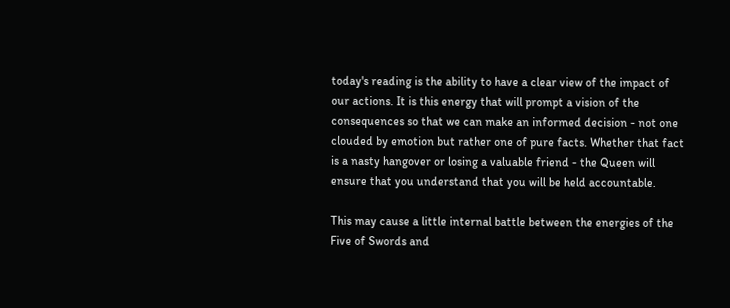today's reading is the ability to have a clear view of the impact of our actions. It is this energy that will prompt a vision of the consequences so that we can make an informed decision - not one clouded by emotion but rather one of pure facts. Whether that fact is a nasty hangover or losing a valuable friend - the Queen will ensure that you understand that you will be held accountable.

This may cause a little internal battle between the energies of the Five of Swords and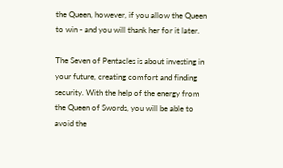the Queen, however, if you allow the Queen to win - and you will thank her for it later.

The Seven of Pentacles is about investing in your future, creating comfort and finding security. With the help of the energy from the Queen of Swords, you will be able to avoid the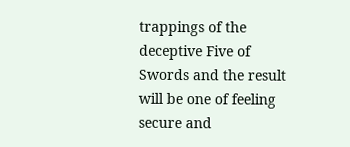trappings of the deceptive Five of Swords and the result will be one of feeling secure and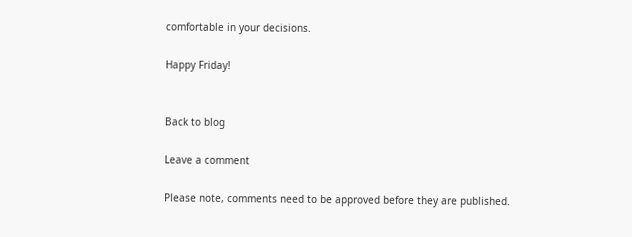comfortable in your decisions.

Happy Friday!


Back to blog

Leave a comment

Please note, comments need to be approved before they are published.